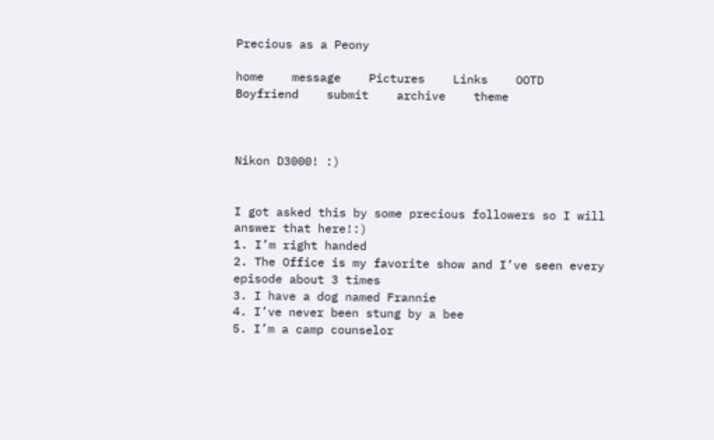Precious as a Peony

home    message    Pictures    Links    OOTD    Boyfriend    submit    archive    theme



Nikon D3000! :)


I got asked this by some precious followers so I will answer that here!:)
1. I’m right handed
2. The Office is my favorite show and I’ve seen every episode about 3 times
3. I have a dog named Frannie
4. I’ve never been stung by a bee
5. I’m a camp counselor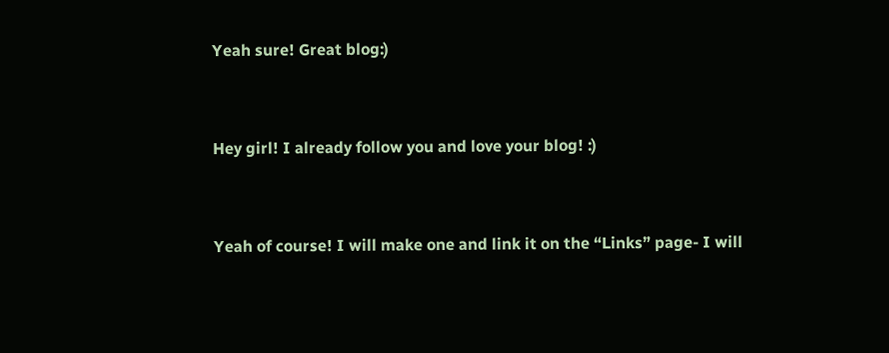Yeah sure! Great blog:)


Hey girl! I already follow you and love your blog! :)


Yeah of course! I will make one and link it on the “Links” page- I will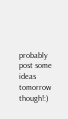probably post some ideas tomorrow though!:)